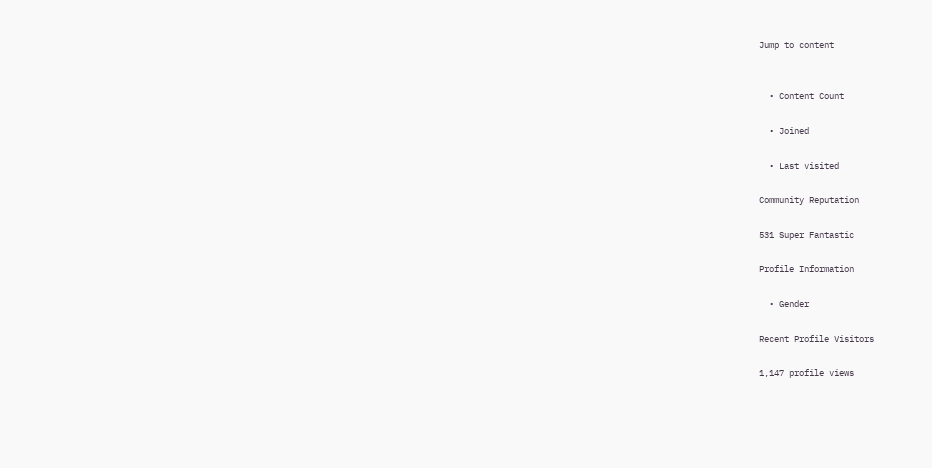Jump to content


  • Content Count

  • Joined

  • Last visited

Community Reputation

531 Super Fantastic

Profile Information

  • Gender

Recent Profile Visitors

1,147 profile views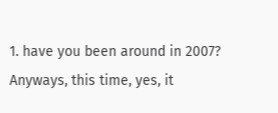1. have you been around in 2007? Anyways, this time, yes, it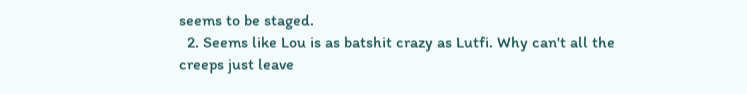seems to be staged.
  2. Seems like Lou is as batshit crazy as Lutfi. Why can't all the creeps just leave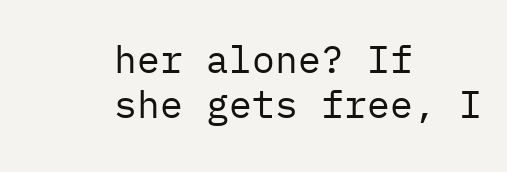her alone? If she gets free, I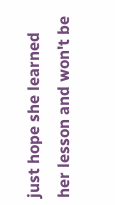just hope she learned her lesson and won't be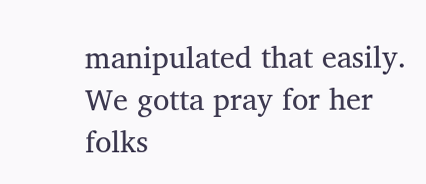manipulated that easily. We gotta pray for her folks